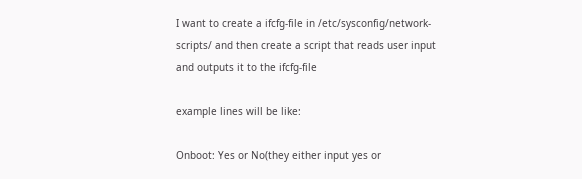I want to create a ifcfg-file in /etc/sysconfig/network-scripts/ and then create a script that reads user input and outputs it to the ifcfg-file

example lines will be like:

Onboot: Yes or No(they either input yes or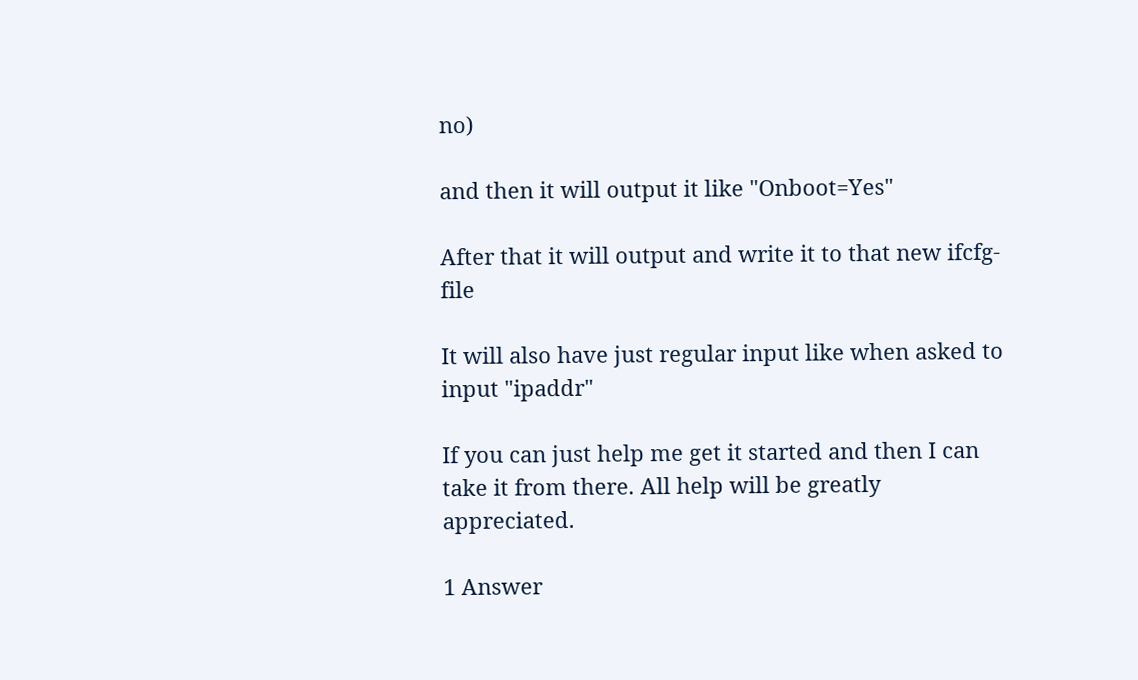no)

and then it will output it like "Onboot=Yes"

After that it will output and write it to that new ifcfg-file

It will also have just regular input like when asked to input "ipaddr"

If you can just help me get it started and then I can take it from there. All help will be greatly appreciated.

1 Answer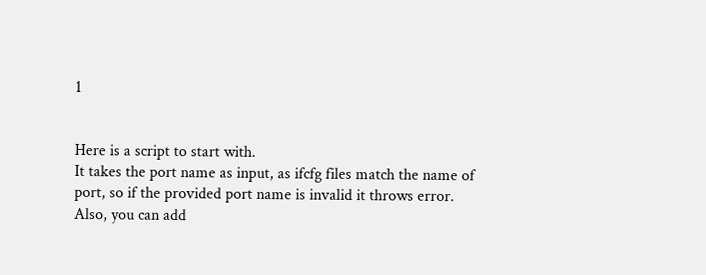1


Here is a script to start with.
It takes the port name as input, as ifcfg files match the name of port, so if the provided port name is invalid it throws error.
Also, you can add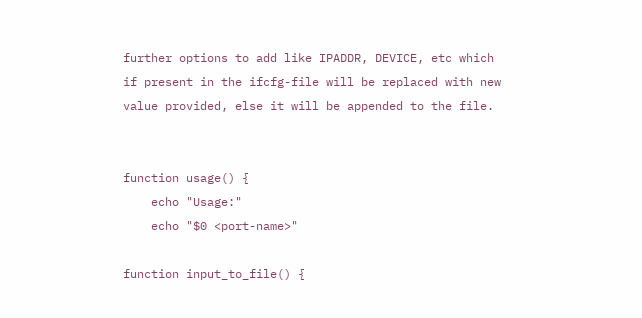further options to add like IPADDR, DEVICE, etc which if present in the ifcfg-file will be replaced with new value provided, else it will be appended to the file.


function usage() {
    echo "Usage:"
    echo "$0 <port-name>"

function input_to_file() {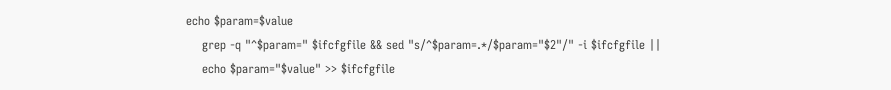echo $param=$value
    grep -q "^$param=" $ifcfgfile && sed "s/^$param=.*/$param="$2"/" -i $ifcfgfile ||
    echo $param="$value" >> $ifcfgfile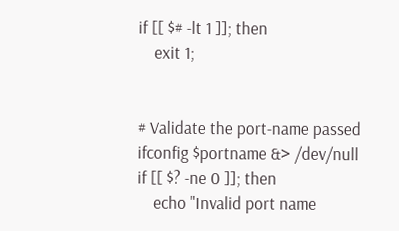if [[ $# -lt 1 ]]; then
    exit 1;


# Validate the port-name passed
ifconfig $portname &> /dev/null
if [[ $? -ne 0 ]]; then
    echo "Invalid port name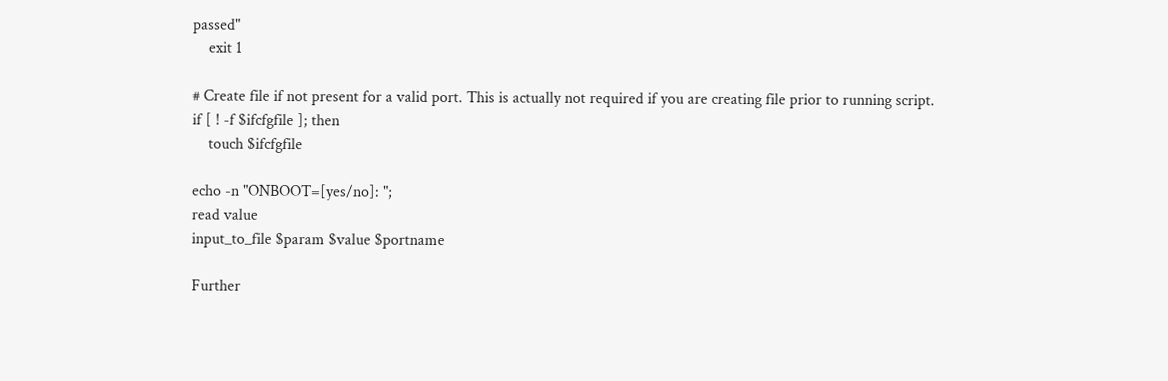passed"
    exit 1

# Create file if not present for a valid port. This is actually not required if you are creating file prior to running script.
if [ ! -f $ifcfgfile ]; then
    touch $ifcfgfile

echo -n "ONBOOT=[yes/no]: ";
read value
input_to_file $param $value $portname

Further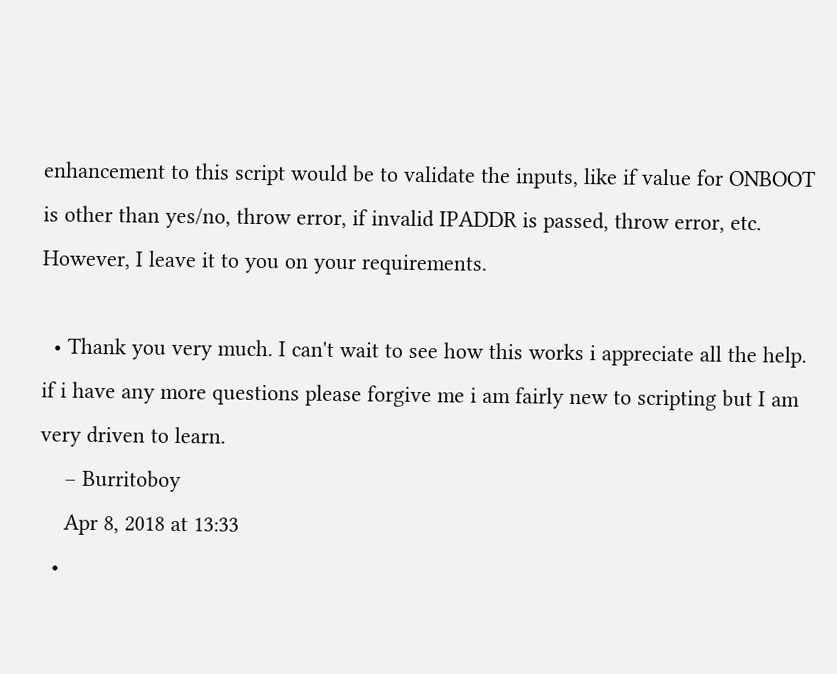enhancement to this script would be to validate the inputs, like if value for ONBOOT is other than yes/no, throw error, if invalid IPADDR is passed, throw error, etc. However, I leave it to you on your requirements.

  • Thank you very much. I can't wait to see how this works i appreciate all the help. if i have any more questions please forgive me i am fairly new to scripting but I am very driven to learn.
    – Burritoboy
    Apr 8, 2018 at 13:33
  •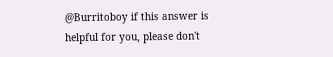@Burritoboy if this answer is helpful for you, please don't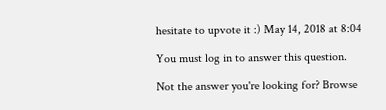hesitate to upvote it :) May 14, 2018 at 8:04

You must log in to answer this question.

Not the answer you're looking for? Browse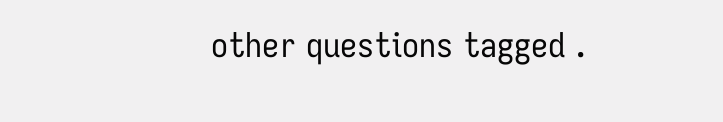other questions tagged .